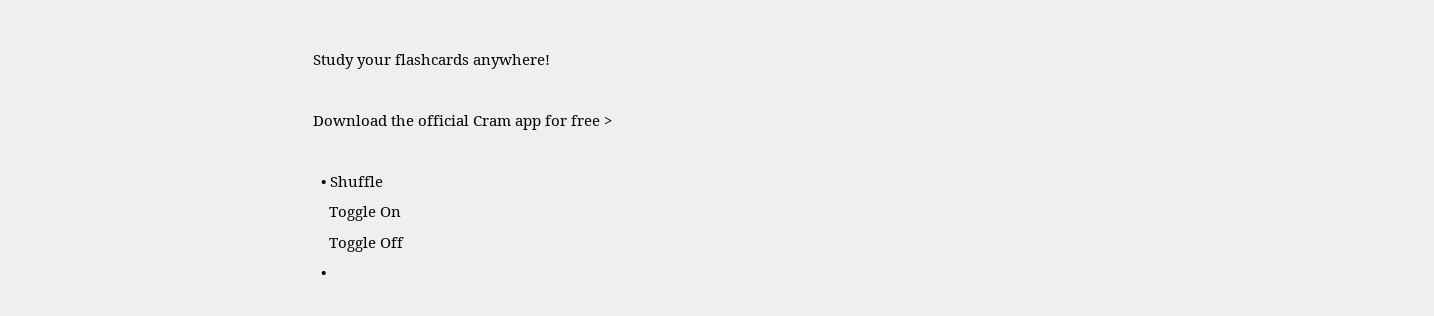Study your flashcards anywhere!

Download the official Cram app for free >

  • Shuffle
    Toggle On
    Toggle Off
  •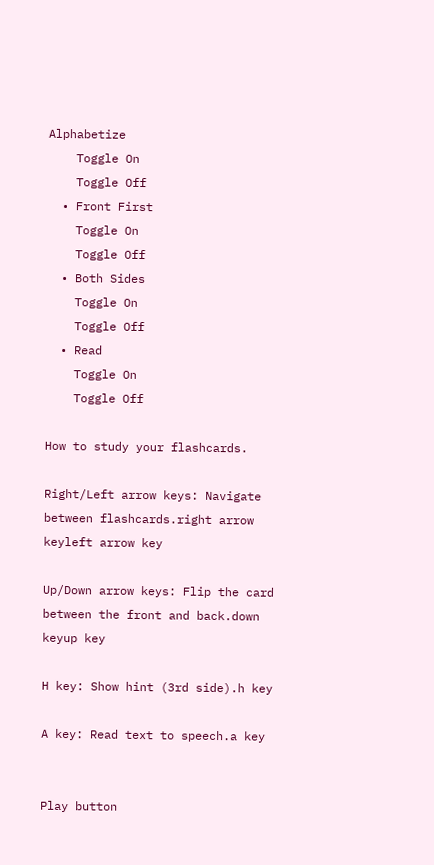Alphabetize
    Toggle On
    Toggle Off
  • Front First
    Toggle On
    Toggle Off
  • Both Sides
    Toggle On
    Toggle Off
  • Read
    Toggle On
    Toggle Off

How to study your flashcards.

Right/Left arrow keys: Navigate between flashcards.right arrow keyleft arrow key

Up/Down arrow keys: Flip the card between the front and back.down keyup key

H key: Show hint (3rd side).h key

A key: Read text to speech.a key


Play button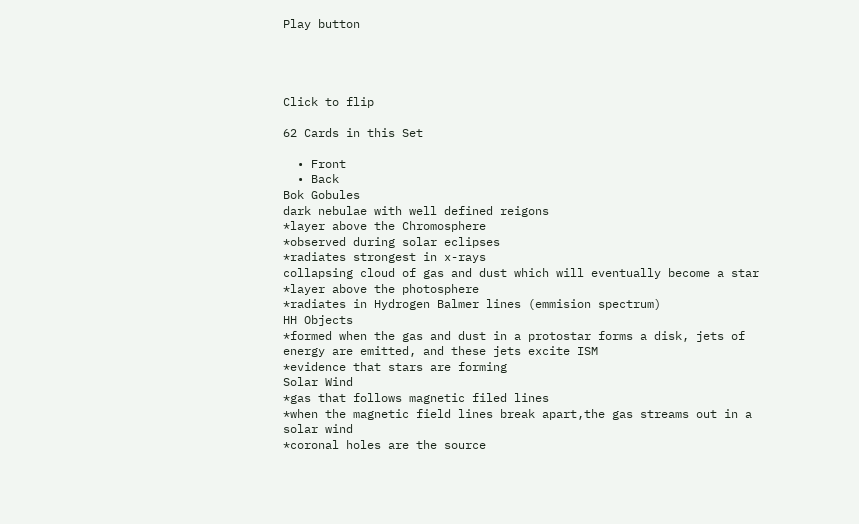Play button




Click to flip

62 Cards in this Set

  • Front
  • Back
Bok Gobules
dark nebulae with well defined reigons
*layer above the Chromosphere
*observed during solar eclipses
*radiates strongest in x-rays
collapsing cloud of gas and dust which will eventually become a star
*layer above the photosphere
*radiates in Hydrogen Balmer lines (emmision spectrum)
HH Objects
*formed when the gas and dust in a protostar forms a disk, jets of energy are emitted, and these jets excite ISM
*evidence that stars are forming
Solar Wind
*gas that follows magnetic filed lines
*when the magnetic field lines break apart,the gas streams out in a solar wind
*coronal holes are the source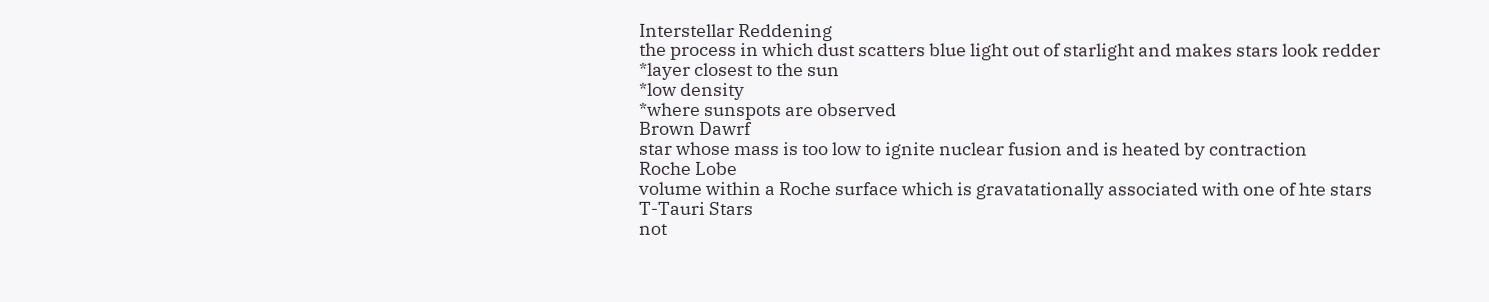Interstellar Reddening
the process in which dust scatters blue light out of starlight and makes stars look redder
*layer closest to the sun
*low density
*where sunspots are observed
Brown Dawrf
star whose mass is too low to ignite nuclear fusion and is heated by contraction
Roche Lobe
volume within a Roche surface which is gravatationally associated with one of hte stars
T-Tauri Stars
not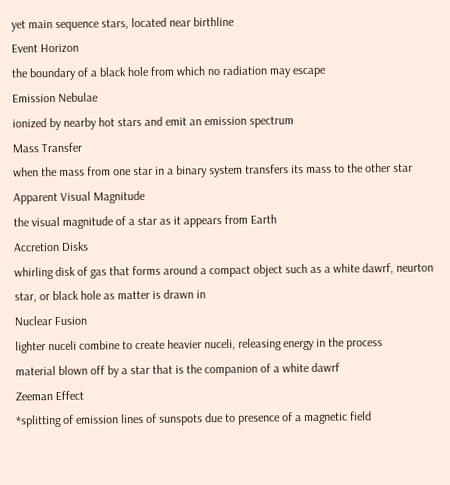yet main sequence stars, located near birthline
Event Horizon
the boundary of a black hole from which no radiation may escape
Emission Nebulae
ionized by nearby hot stars and emit an emission spectrum
Mass Transfer
when the mass from one star in a binary system transfers its mass to the other star
Apparent Visual Magnitude
the visual magnitude of a star as it appears from Earth
Accretion Disks
whirling disk of gas that forms around a compact object such as a white dawrf, neurton star, or black hole as matter is drawn in
Nuclear Fusion
lighter nuceli combine to create heavier nuceli, releasing energy in the process
material blown off by a star that is the companion of a white dawrf
Zeeman Effect
*splitting of emission lines of sunspots due to presence of a magnetic field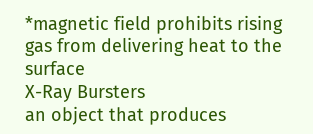*magnetic field prohibits rising gas from delivering heat to the surface
X-Ray Bursters
an object that produces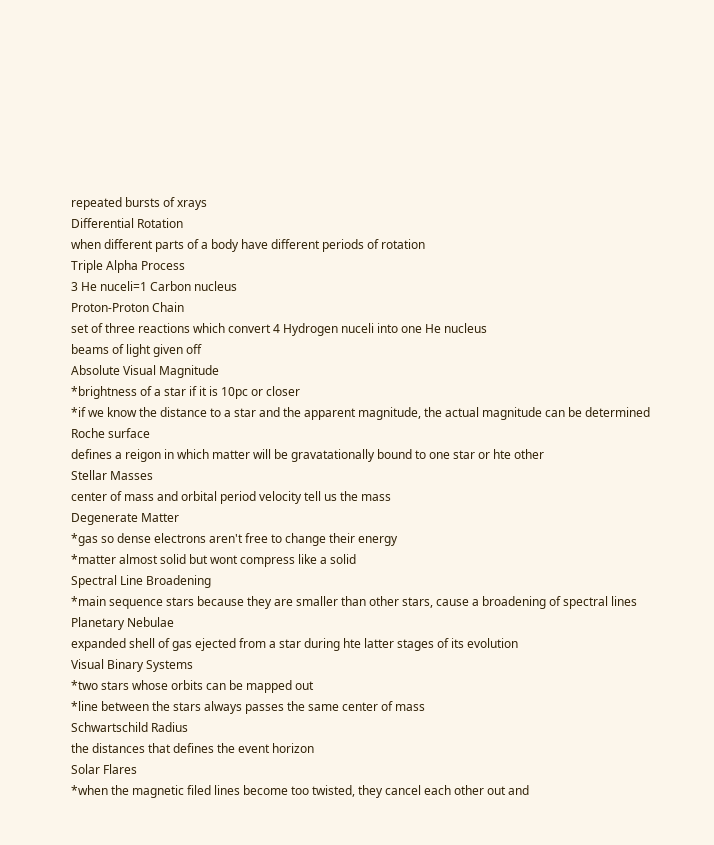repeated bursts of xrays
Differential Rotation
when different parts of a body have different periods of rotation
Triple Alpha Process
3 He nuceli=1 Carbon nucleus
Proton-Proton Chain
set of three reactions which convert 4 Hydrogen nuceli into one He nucleus
beams of light given off
Absolute Visual Magnitude
*brightness of a star if it is 10pc or closer
*if we know the distance to a star and the apparent magnitude, the actual magnitude can be determined
Roche surface
defines a reigon in which matter will be gravatationally bound to one star or hte other
Stellar Masses
center of mass and orbital period velocity tell us the mass
Degenerate Matter
*gas so dense electrons aren't free to change their energy
*matter almost solid but wont compress like a solid
Spectral Line Broadening
*main sequence stars because they are smaller than other stars, cause a broadening of spectral lines
Planetary Nebulae
expanded shell of gas ejected from a star during hte latter stages of its evolution
Visual Binary Systems
*two stars whose orbits can be mapped out
*line between the stars always passes the same center of mass
Schwartschild Radius
the distances that defines the event horizon
Solar Flares
*when the magnetic filed lines become too twisted, they cancel each other out and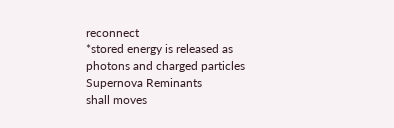reconnect
*stored energy is released as photons and charged particles
Supernova Reminants
shall moves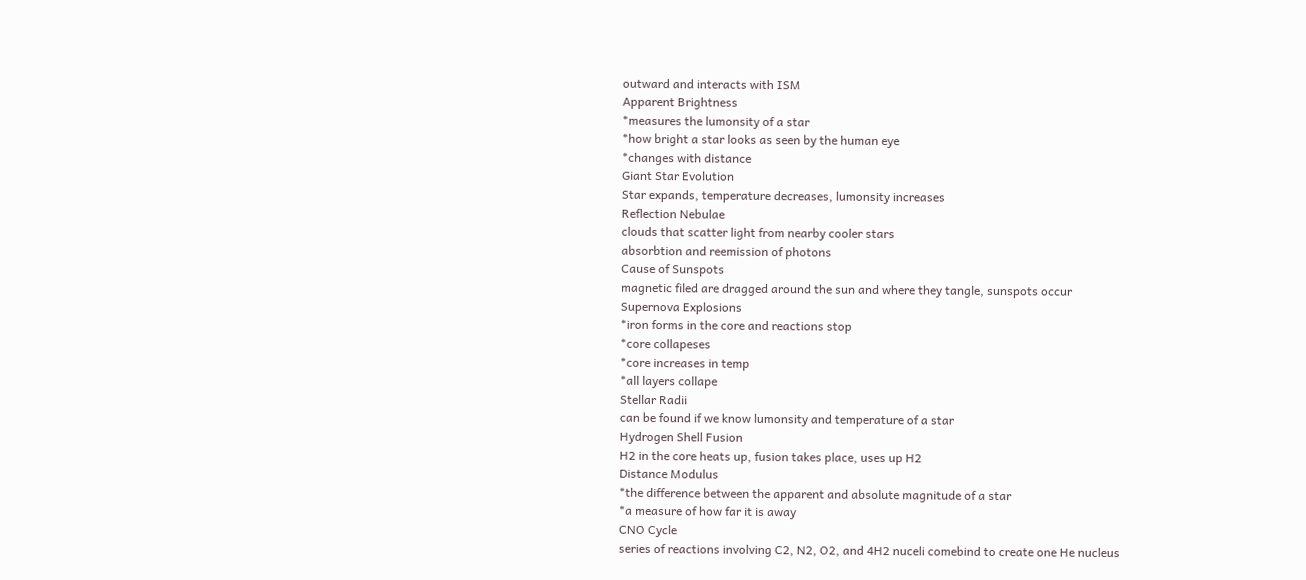outward and interacts with ISM
Apparent Brightness
*measures the lumonsity of a star
*how bright a star looks as seen by the human eye
*changes with distance
Giant Star Evolution
Star expands, temperature decreases, lumonsity increases
Reflection Nebulae
clouds that scatter light from nearby cooler stars
absorbtion and reemission of photons
Cause of Sunspots
magnetic filed are dragged around the sun and where they tangle, sunspots occur
Supernova Explosions
*iron forms in the core and reactions stop
*core collapeses
*core increases in temp
*all layers collape
Stellar Radii
can be found if we know lumonsity and temperature of a star
Hydrogen Shell Fusion
H2 in the core heats up, fusion takes place, uses up H2
Distance Modulus
*the difference between the apparent and absolute magnitude of a star
*a measure of how far it is away
CNO Cycle
series of reactions involving C2, N2, O2, and 4H2 nuceli comebind to create one He nucleus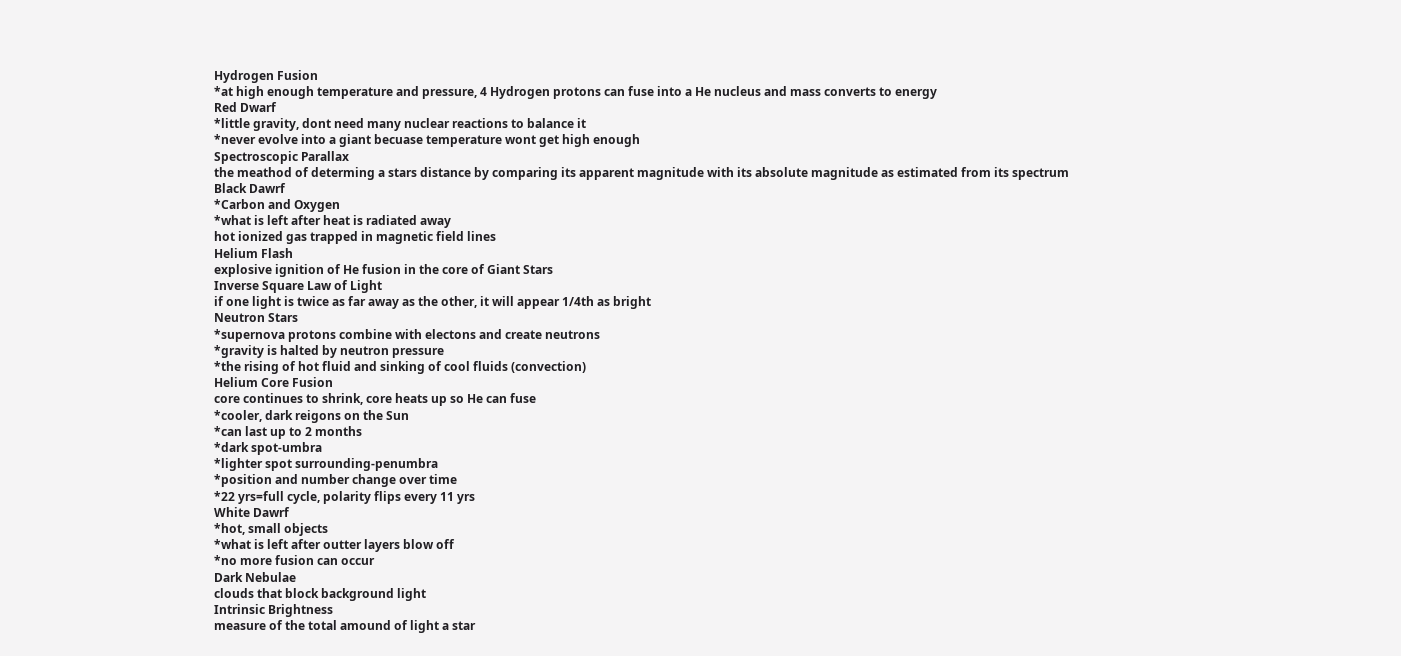Hydrogen Fusion
*at high enough temperature and pressure, 4 Hydrogen protons can fuse into a He nucleus and mass converts to energy
Red Dwarf
*little gravity, dont need many nuclear reactions to balance it
*never evolve into a giant becuase temperature wont get high enough
Spectroscopic Parallax
the meathod of determing a stars distance by comparing its apparent magnitude with its absolute magnitude as estimated from its spectrum
Black Dawrf
*Carbon and Oxygen
*what is left after heat is radiated away
hot ionized gas trapped in magnetic field lines
Helium Flash
explosive ignition of He fusion in the core of Giant Stars
Inverse Square Law of Light
if one light is twice as far away as the other, it will appear 1/4th as bright
Neutron Stars
*supernova protons combine with electons and create neutrons
*gravity is halted by neutron pressure
*the rising of hot fluid and sinking of cool fluids (convection)
Helium Core Fusion
core continues to shrink, core heats up so He can fuse
*cooler, dark reigons on the Sun
*can last up to 2 months
*dark spot-umbra
*lighter spot surrounding-penumbra
*position and number change over time
*22 yrs=full cycle, polarity flips every 11 yrs
White Dawrf
*hot, small objects
*what is left after outter layers blow off
*no more fusion can occur
Dark Nebulae
clouds that block background light
Intrinsic Brightness
measure of the total amound of light a star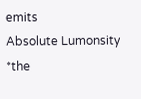emits
Absolute Lumonsity
*the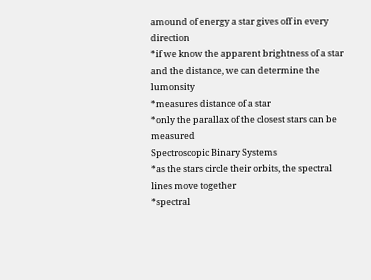amound of energy a star gives off in every direction
*if we know the apparent brightness of a star and the distance, we can determine the lumonsity
*measures distance of a star
*only the parallax of the closest stars can be measured
Spectroscopic Binary Systems
*as the stars circle their orbits, the spectral lines move together
*spectral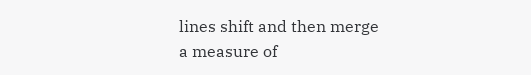lines shift and then merge
a measure of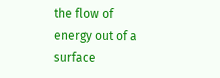the flow of energy out of a surface